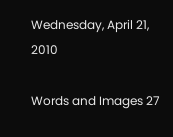Wednesday, April 21, 2010

Words and Images 27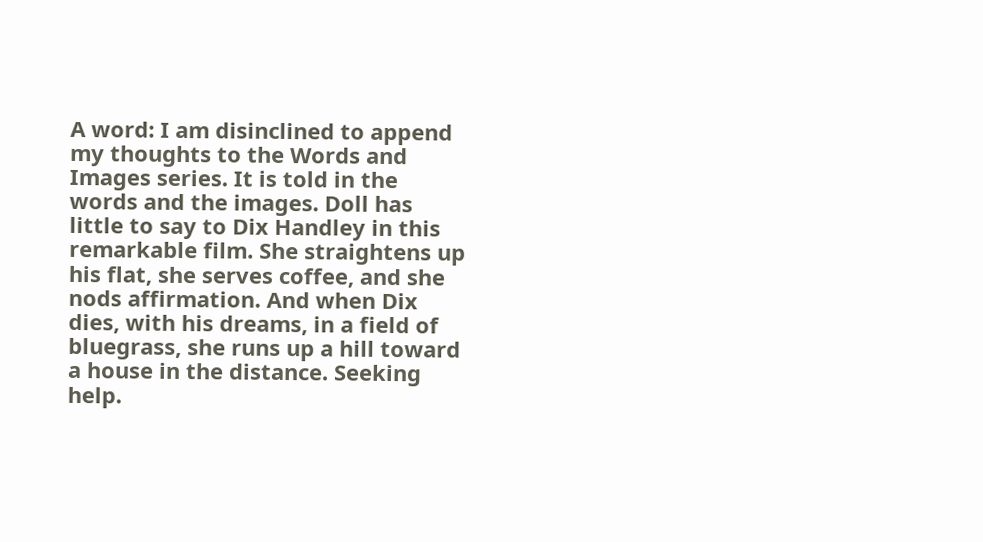A word: I am disinclined to append my thoughts to the Words and Images series. It is told in the words and the images. Doll has little to say to Dix Handley in this remarkable film. She straightens up his flat, she serves coffee, and she nods affirmation. And when Dix dies, with his dreams, in a field of bluegrass, she runs up a hill toward a house in the distance. Seeking help.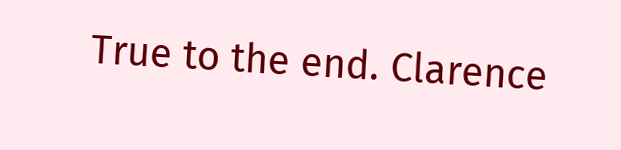True to the end. Clarence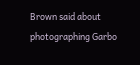Brown said about photographing Garbo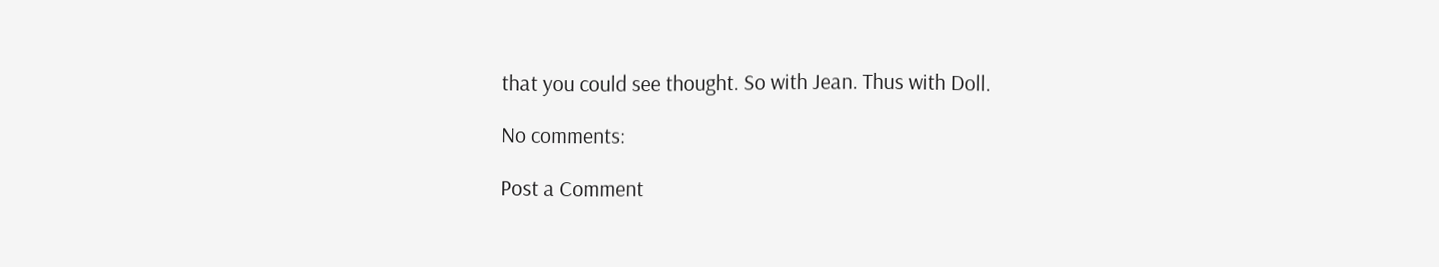that you could see thought. So with Jean. Thus with Doll.

No comments:

Post a Comment